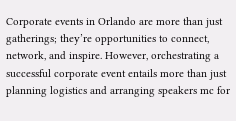Corporate events in Orlando are more than just gatherings; they’re opportunities to connect, network, and inspire. However, orchestrating a successful corporate event entails more than just planning logistics and arranging speakers mc for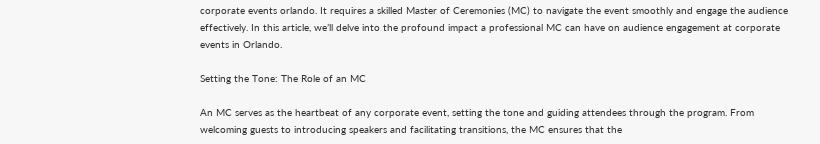corporate events orlando. It requires a skilled Master of Ceremonies (MC) to navigate the event smoothly and engage the audience effectively. In this article, we’ll delve into the profound impact a professional MC can have on audience engagement at corporate events in Orlando.

Setting the Tone: The Role of an MC

An MC serves as the heartbeat of any corporate event, setting the tone and guiding attendees through the program. From welcoming guests to introducing speakers and facilitating transitions, the MC ensures that the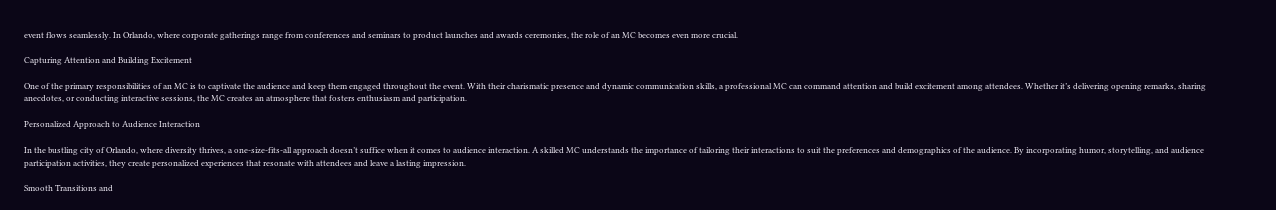event flows seamlessly. In Orlando, where corporate gatherings range from conferences and seminars to product launches and awards ceremonies, the role of an MC becomes even more crucial.

Capturing Attention and Building Excitement

One of the primary responsibilities of an MC is to captivate the audience and keep them engaged throughout the event. With their charismatic presence and dynamic communication skills, a professional MC can command attention and build excitement among attendees. Whether it’s delivering opening remarks, sharing anecdotes, or conducting interactive sessions, the MC creates an atmosphere that fosters enthusiasm and participation.

Personalized Approach to Audience Interaction

In the bustling city of Orlando, where diversity thrives, a one-size-fits-all approach doesn’t suffice when it comes to audience interaction. A skilled MC understands the importance of tailoring their interactions to suit the preferences and demographics of the audience. By incorporating humor, storytelling, and audience participation activities, they create personalized experiences that resonate with attendees and leave a lasting impression.

Smooth Transitions and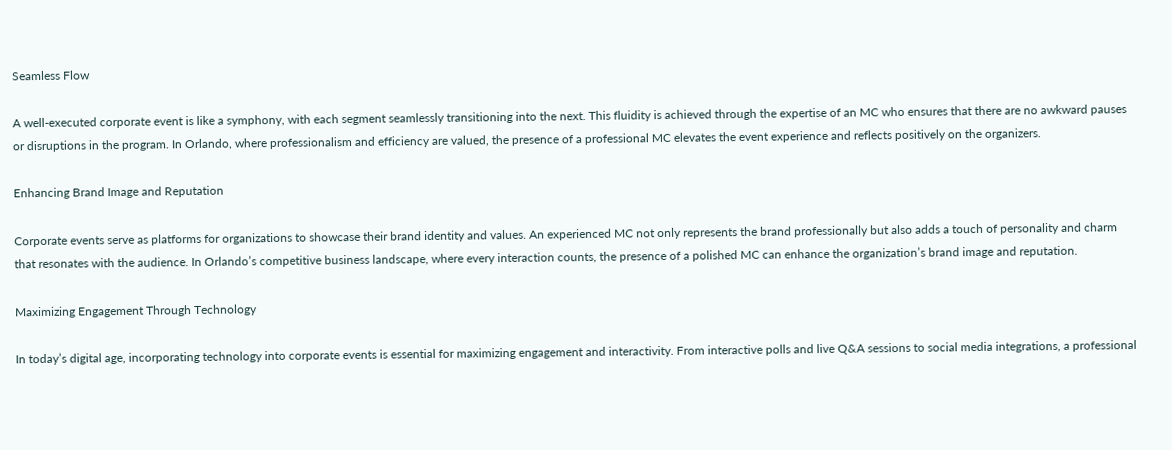Seamless Flow

A well-executed corporate event is like a symphony, with each segment seamlessly transitioning into the next. This fluidity is achieved through the expertise of an MC who ensures that there are no awkward pauses or disruptions in the program. In Orlando, where professionalism and efficiency are valued, the presence of a professional MC elevates the event experience and reflects positively on the organizers.

Enhancing Brand Image and Reputation

Corporate events serve as platforms for organizations to showcase their brand identity and values. An experienced MC not only represents the brand professionally but also adds a touch of personality and charm that resonates with the audience. In Orlando’s competitive business landscape, where every interaction counts, the presence of a polished MC can enhance the organization’s brand image and reputation.

Maximizing Engagement Through Technology

In today’s digital age, incorporating technology into corporate events is essential for maximizing engagement and interactivity. From interactive polls and live Q&A sessions to social media integrations, a professional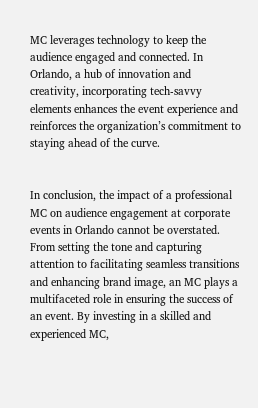MC leverages technology to keep the audience engaged and connected. In Orlando, a hub of innovation and creativity, incorporating tech-savvy elements enhances the event experience and reinforces the organization’s commitment to staying ahead of the curve.


In conclusion, the impact of a professional MC on audience engagement at corporate events in Orlando cannot be overstated. From setting the tone and capturing attention to facilitating seamless transitions and enhancing brand image, an MC plays a multifaceted role in ensuring the success of an event. By investing in a skilled and experienced MC,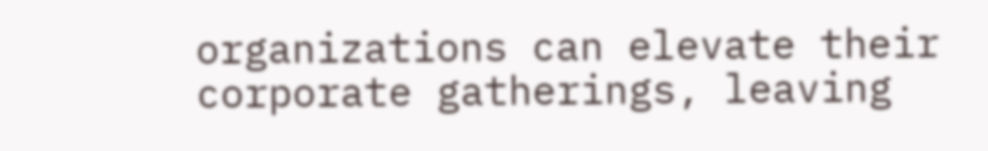organizations can elevate their corporate gatherings, leaving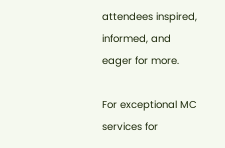attendees inspired, informed, and eager for more.

For exceptional MC services for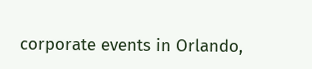corporate events in Orlando,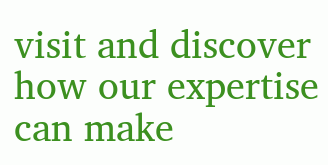visit and discover how our expertise can make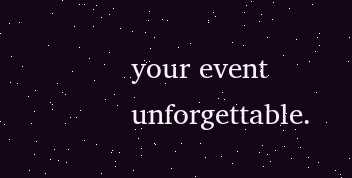your event unforgettable.